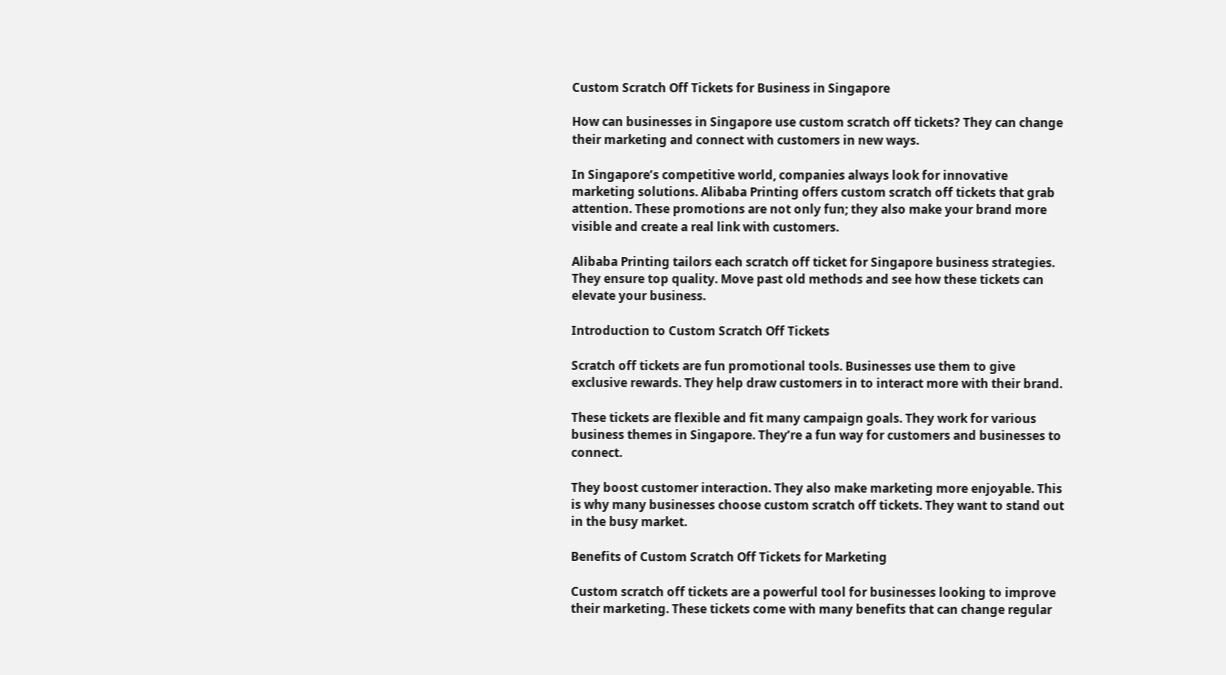Custom Scratch Off Tickets for Business in Singapore

How can businesses in Singapore use custom scratch off tickets? They can change their marketing and connect with customers in new ways.

In Singapore’s competitive world, companies always look for innovative marketing solutions. Alibaba Printing offers custom scratch off tickets that grab attention. These promotions are not only fun; they also make your brand more visible and create a real link with customers.

Alibaba Printing tailors each scratch off ticket for Singapore business strategies. They ensure top quality. Move past old methods and see how these tickets can elevate your business.

Introduction to Custom Scratch Off Tickets

Scratch off tickets are fun promotional tools. Businesses use them to give exclusive rewards. They help draw customers in to interact more with their brand.

These tickets are flexible and fit many campaign goals. They work for various business themes in Singapore. They’re a fun way for customers and businesses to connect.

They boost customer interaction. They also make marketing more enjoyable. This is why many businesses choose custom scratch off tickets. They want to stand out in the busy market.

Benefits of Custom Scratch Off Tickets for Marketing

Custom scratch off tickets are a powerful tool for businesses looking to improve their marketing. These tickets come with many benefits that can change regular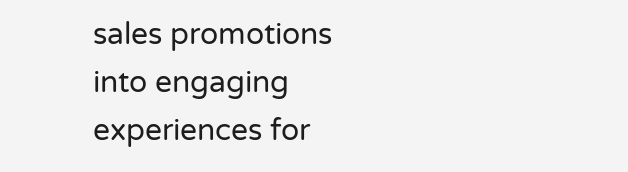sales promotions into engaging experiences for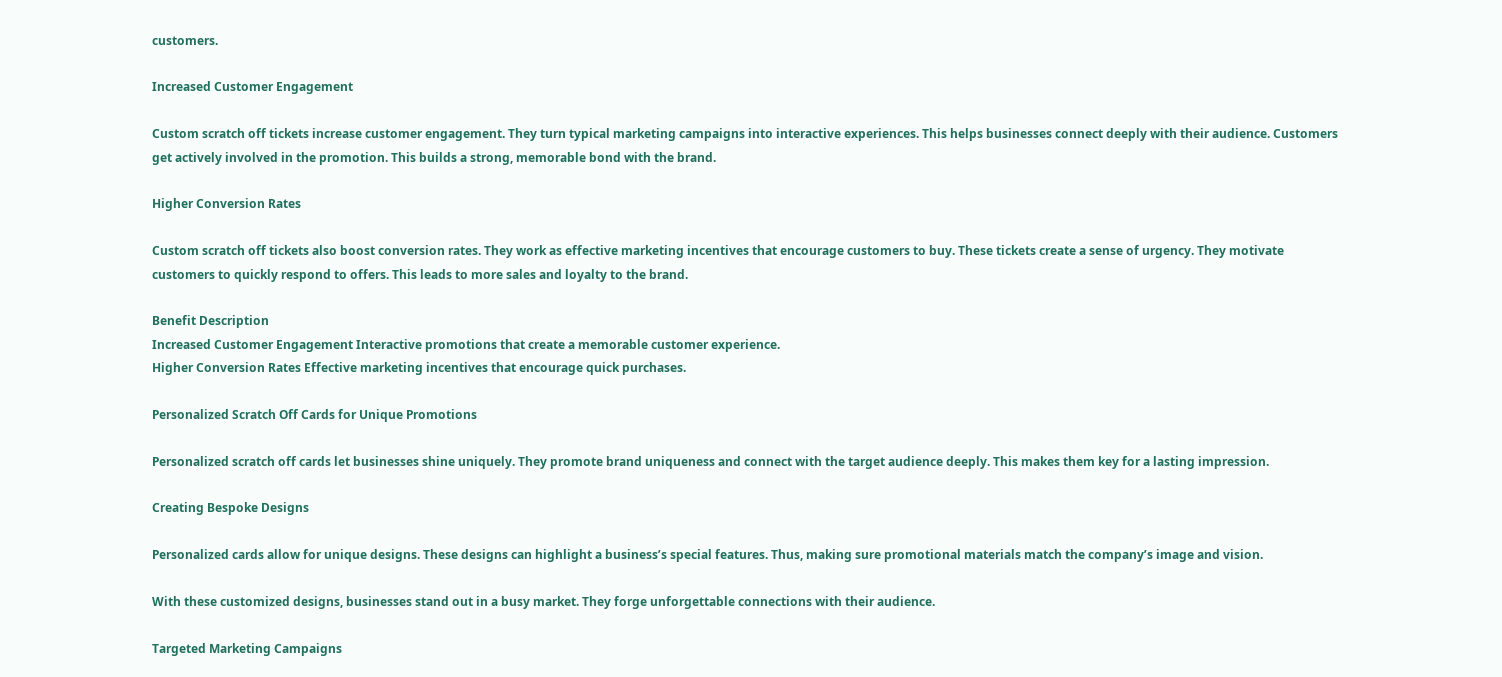customers.

Increased Customer Engagement

Custom scratch off tickets increase customer engagement. They turn typical marketing campaigns into interactive experiences. This helps businesses connect deeply with their audience. Customers get actively involved in the promotion. This builds a strong, memorable bond with the brand.

Higher Conversion Rates

Custom scratch off tickets also boost conversion rates. They work as effective marketing incentives that encourage customers to buy. These tickets create a sense of urgency. They motivate customers to quickly respond to offers. This leads to more sales and loyalty to the brand.

Benefit Description
Increased Customer Engagement Interactive promotions that create a memorable customer experience.
Higher Conversion Rates Effective marketing incentives that encourage quick purchases.

Personalized Scratch Off Cards for Unique Promotions

Personalized scratch off cards let businesses shine uniquely. They promote brand uniqueness and connect with the target audience deeply. This makes them key for a lasting impression.

Creating Bespoke Designs

Personalized cards allow for unique designs. These designs can highlight a business’s special features. Thus, making sure promotional materials match the company’s image and vision.

With these customized designs, businesses stand out in a busy market. They forge unforgettable connections with their audience.

Targeted Marketing Campaigns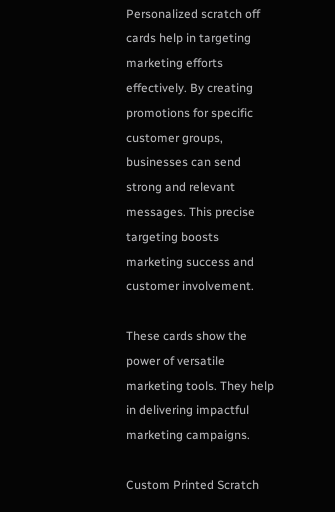Personalized scratch off cards help in targeting marketing efforts effectively. By creating promotions for specific customer groups, businesses can send strong and relevant messages. This precise targeting boosts marketing success and customer involvement.

These cards show the power of versatile marketing tools. They help in delivering impactful marketing campaigns.

Custom Printed Scratch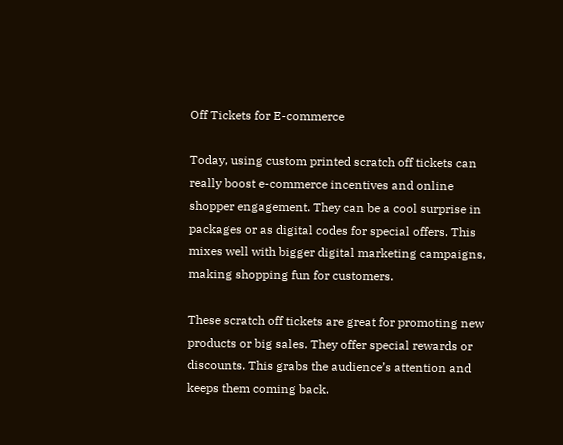Off Tickets for E-commerce

Today, using custom printed scratch off tickets can really boost e-commerce incentives and online shopper engagement. They can be a cool surprise in packages or as digital codes for special offers. This mixes well with bigger digital marketing campaigns, making shopping fun for customers.

These scratch off tickets are great for promoting new products or big sales. They offer special rewards or discounts. This grabs the audience’s attention and keeps them coming back.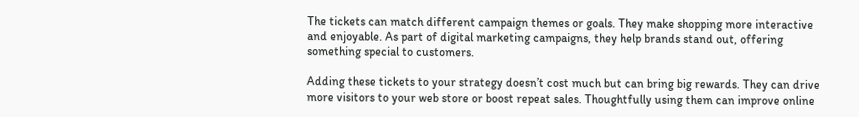The tickets can match different campaign themes or goals. They make shopping more interactive and enjoyable. As part of digital marketing campaigns, they help brands stand out, offering something special to customers.

Adding these tickets to your strategy doesn’t cost much but can bring big rewards. They can drive more visitors to your web store or boost repeat sales. Thoughtfully using them can improve online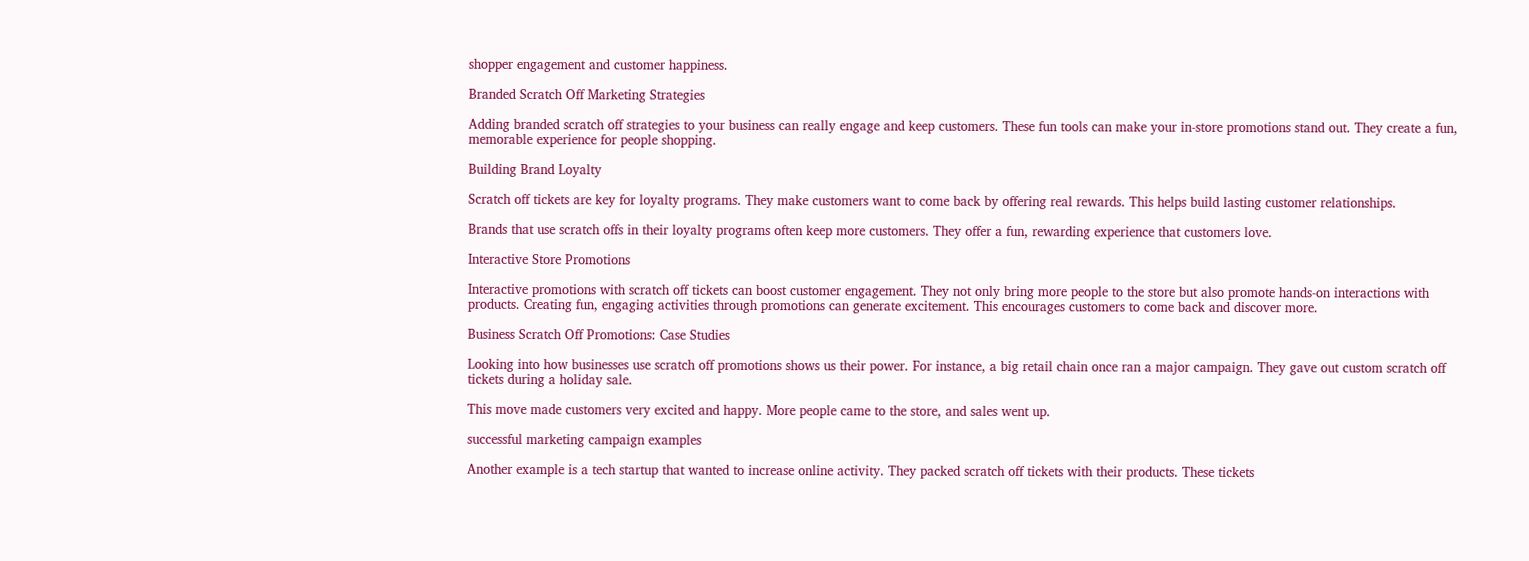shopper engagement and customer happiness.

Branded Scratch Off Marketing Strategies

Adding branded scratch off strategies to your business can really engage and keep customers. These fun tools can make your in-store promotions stand out. They create a fun, memorable experience for people shopping.

Building Brand Loyalty

Scratch off tickets are key for loyalty programs. They make customers want to come back by offering real rewards. This helps build lasting customer relationships.

Brands that use scratch offs in their loyalty programs often keep more customers. They offer a fun, rewarding experience that customers love.

Interactive Store Promotions

Interactive promotions with scratch off tickets can boost customer engagement. They not only bring more people to the store but also promote hands-on interactions with products. Creating fun, engaging activities through promotions can generate excitement. This encourages customers to come back and discover more.

Business Scratch Off Promotions: Case Studies

Looking into how businesses use scratch off promotions shows us their power. For instance, a big retail chain once ran a major campaign. They gave out custom scratch off tickets during a holiday sale.

This move made customers very excited and happy. More people came to the store, and sales went up.

successful marketing campaign examples

Another example is a tech startup that wanted to increase online activity. They packed scratch off tickets with their products. These tickets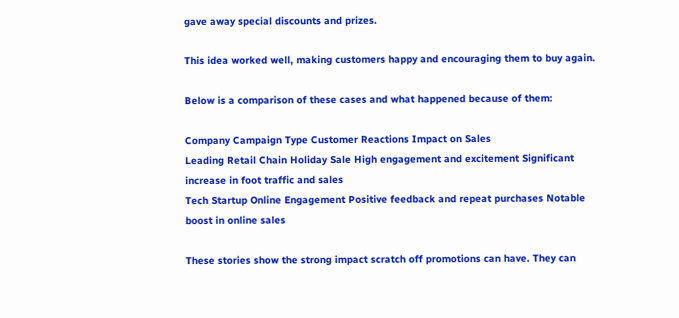gave away special discounts and prizes.

This idea worked well, making customers happy and encouraging them to buy again.

Below is a comparison of these cases and what happened because of them:

Company Campaign Type Customer Reactions Impact on Sales
Leading Retail Chain Holiday Sale High engagement and excitement Significant increase in foot traffic and sales
Tech Startup Online Engagement Positive feedback and repeat purchases Notable boost in online sales

These stories show the strong impact scratch off promotions can have. They can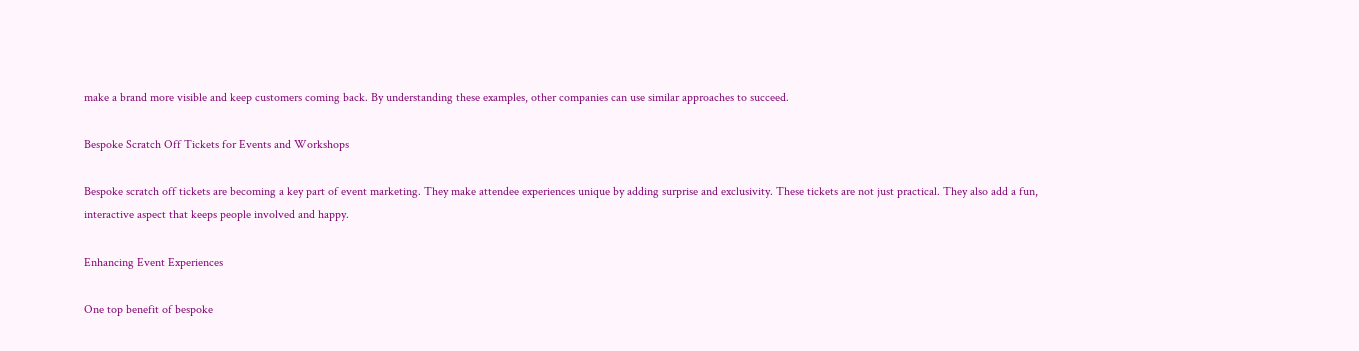make a brand more visible and keep customers coming back. By understanding these examples, other companies can use similar approaches to succeed.

Bespoke Scratch Off Tickets for Events and Workshops

Bespoke scratch off tickets are becoming a key part of event marketing. They make attendee experiences unique by adding surprise and exclusivity. These tickets are not just practical. They also add a fun, interactive aspect that keeps people involved and happy.

Enhancing Event Experiences

One top benefit of bespoke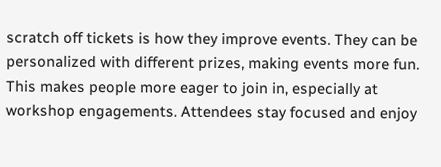scratch off tickets is how they improve events. They can be personalized with different prizes, making events more fun. This makes people more eager to join in, especially at workshop engagements. Attendees stay focused and enjoy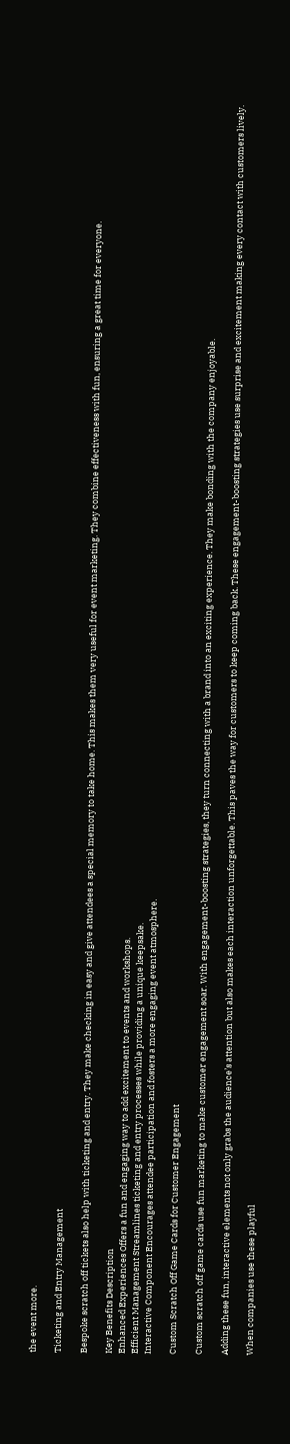the event more.

Ticketing and Entry Management

Bespoke scratch off tickets also help with ticketing and entry. They make checking in easy and give attendees a special memory to take home. This makes them very useful for event marketing. They combine effectiveness with fun, ensuring a great time for everyone.

Key Benefits Description
Enhanced Experiences Offers a fun and engaging way to add excitement to events and workshops.
Efficient Management Streamlines ticketing and entry processes while providing a unique keepsake.
Interactive Component Encourages attendee participation and fosters a more engaging event atmosphere.

Custom Scratch Off Game Cards for Customer Engagement

Custom scratch off game cards use fun marketing to make customer engagement soar. With engagement-boosting strategies, they turn connecting with a brand into an exciting experience. They make bonding with the company enjoyable.

Adding these fun, interactive elements not only grabs the audience’s attention but also makes each interaction unforgettable. This paves the way for customers to keep coming back. These engagement-boosting strategies use surprise and excitement making every contact with customers lively.

When companies use these playful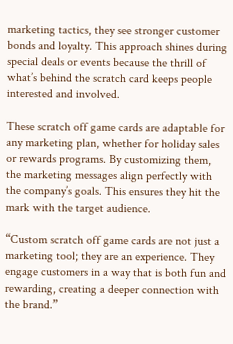marketing tactics, they see stronger customer bonds and loyalty. This approach shines during special deals or events because the thrill of what’s behind the scratch card keeps people interested and involved.

These scratch off game cards are adaptable for any marketing plan, whether for holiday sales or rewards programs. By customizing them, the marketing messages align perfectly with the company’s goals. This ensures they hit the mark with the target audience.

“Custom scratch off game cards are not just a marketing tool; they are an experience. They engage customers in a way that is both fun and rewarding, creating a deeper connection with the brand.”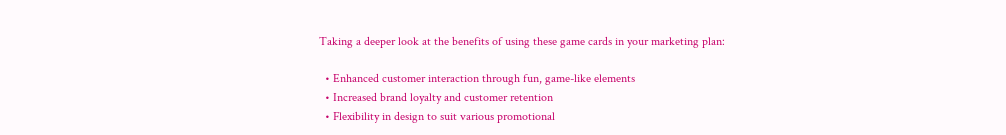Taking a deeper look at the benefits of using these game cards in your marketing plan:

  • Enhanced customer interaction through fun, game-like elements
  • Increased brand loyalty and customer retention
  • Flexibility in design to suit various promotional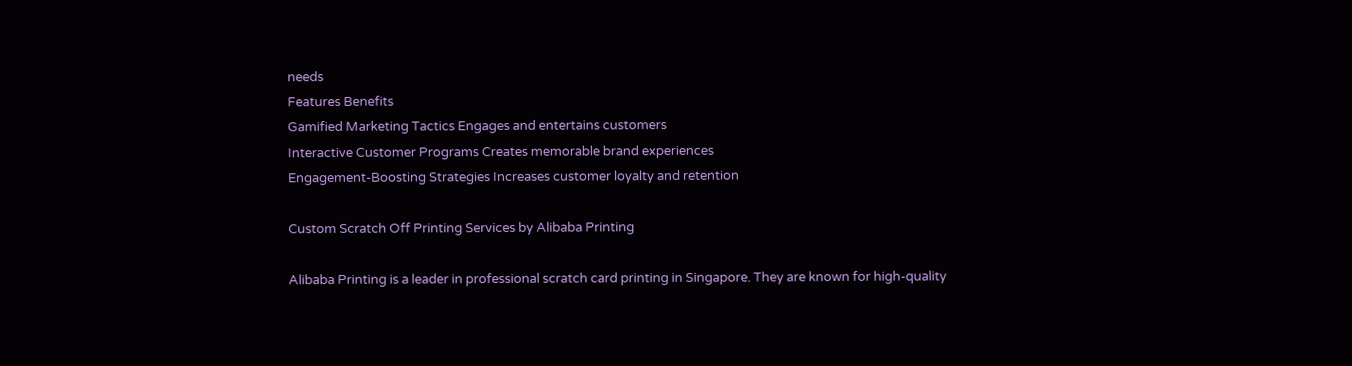needs
Features Benefits
Gamified Marketing Tactics Engages and entertains customers
Interactive Customer Programs Creates memorable brand experiences
Engagement-Boosting Strategies Increases customer loyalty and retention

Custom Scratch Off Printing Services by Alibaba Printing

Alibaba Printing is a leader in professional scratch card printing in Singapore. They are known for high-quality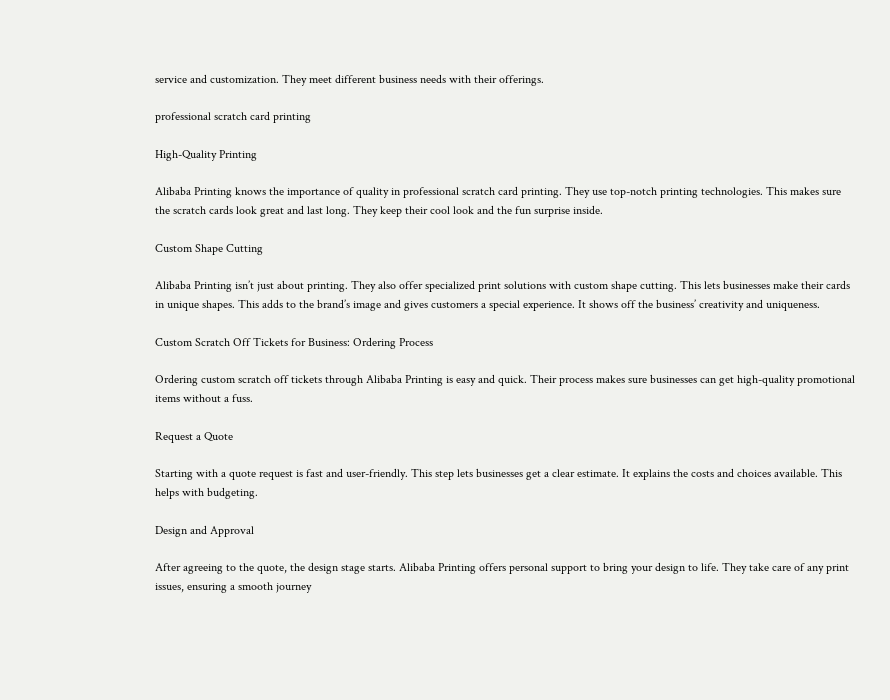service and customization. They meet different business needs with their offerings.

professional scratch card printing

High-Quality Printing

Alibaba Printing knows the importance of quality in professional scratch card printing. They use top-notch printing technologies. This makes sure the scratch cards look great and last long. They keep their cool look and the fun surprise inside.

Custom Shape Cutting

Alibaba Printing isn’t just about printing. They also offer specialized print solutions with custom shape cutting. This lets businesses make their cards in unique shapes. This adds to the brand’s image and gives customers a special experience. It shows off the business’ creativity and uniqueness.

Custom Scratch Off Tickets for Business: Ordering Process

Ordering custom scratch off tickets through Alibaba Printing is easy and quick. Their process makes sure businesses can get high-quality promotional items without a fuss.

Request a Quote

Starting with a quote request is fast and user-friendly. This step lets businesses get a clear estimate. It explains the costs and choices available. This helps with budgeting.

Design and Approval

After agreeing to the quote, the design stage starts. Alibaba Printing offers personal support to bring your design to life. They take care of any print issues, ensuring a smooth journey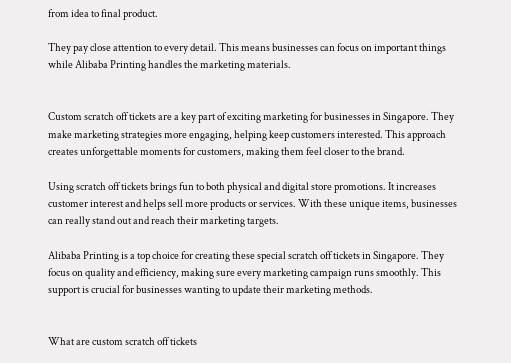from idea to final product.

They pay close attention to every detail. This means businesses can focus on important things while Alibaba Printing handles the marketing materials.


Custom scratch off tickets are a key part of exciting marketing for businesses in Singapore. They make marketing strategies more engaging, helping keep customers interested. This approach creates unforgettable moments for customers, making them feel closer to the brand.

Using scratch off tickets brings fun to both physical and digital store promotions. It increases customer interest and helps sell more products or services. With these unique items, businesses can really stand out and reach their marketing targets.

Alibaba Printing is a top choice for creating these special scratch off tickets in Singapore. They focus on quality and efficiency, making sure every marketing campaign runs smoothly. This support is crucial for businesses wanting to update their marketing methods.


What are custom scratch off tickets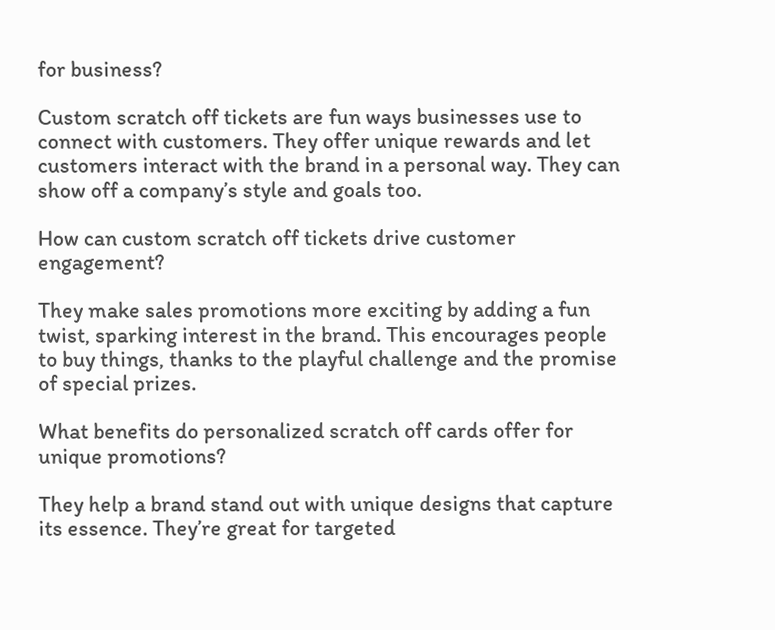for business?

Custom scratch off tickets are fun ways businesses use to connect with customers. They offer unique rewards and let customers interact with the brand in a personal way. They can show off a company’s style and goals too.

How can custom scratch off tickets drive customer engagement?

They make sales promotions more exciting by adding a fun twist, sparking interest in the brand. This encourages people to buy things, thanks to the playful challenge and the promise of special prizes.

What benefits do personalized scratch off cards offer for unique promotions?

They help a brand stand out with unique designs that capture its essence. They’re great for targeted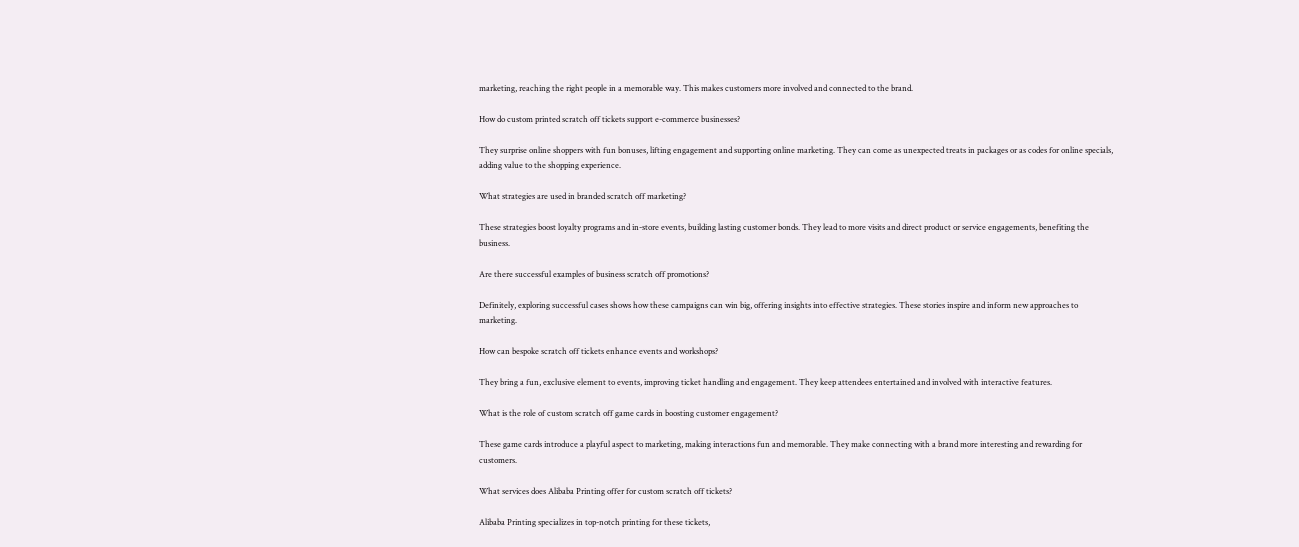marketing, reaching the right people in a memorable way. This makes customers more involved and connected to the brand.

How do custom printed scratch off tickets support e-commerce businesses?

They surprise online shoppers with fun bonuses, lifting engagement and supporting online marketing. They can come as unexpected treats in packages or as codes for online specials, adding value to the shopping experience.

What strategies are used in branded scratch off marketing?

These strategies boost loyalty programs and in-store events, building lasting customer bonds. They lead to more visits and direct product or service engagements, benefiting the business.

Are there successful examples of business scratch off promotions?

Definitely, exploring successful cases shows how these campaigns can win big, offering insights into effective strategies. These stories inspire and inform new approaches to marketing.

How can bespoke scratch off tickets enhance events and workshops?

They bring a fun, exclusive element to events, improving ticket handling and engagement. They keep attendees entertained and involved with interactive features.

What is the role of custom scratch off game cards in boosting customer engagement?

These game cards introduce a playful aspect to marketing, making interactions fun and memorable. They make connecting with a brand more interesting and rewarding for customers.

What services does Alibaba Printing offer for custom scratch off tickets?

Alibaba Printing specializes in top-notch printing for these tickets,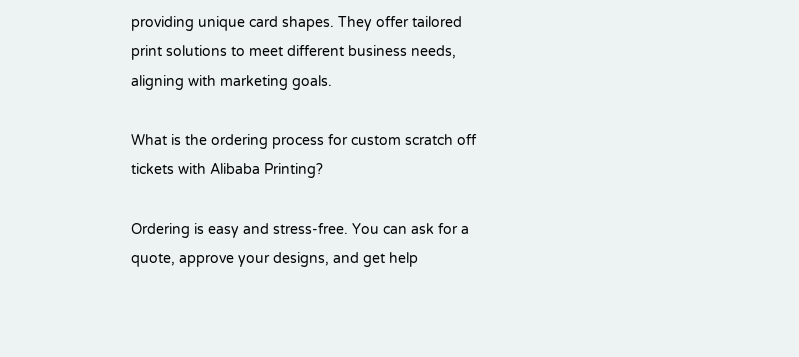providing unique card shapes. They offer tailored print solutions to meet different business needs, aligning with marketing goals.

What is the ordering process for custom scratch off tickets with Alibaba Printing?

Ordering is easy and stress-free. You can ask for a quote, approve your designs, and get help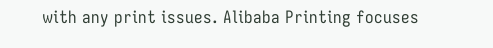with any print issues. Alibaba Printing focuses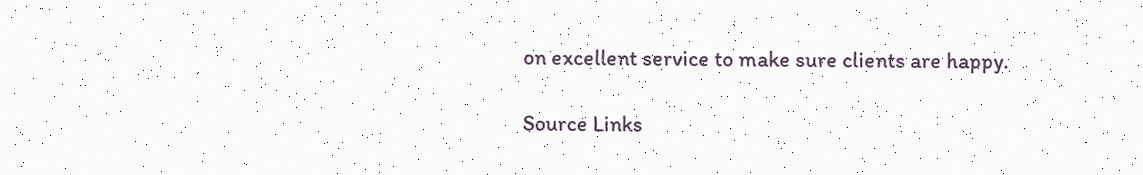on excellent service to make sure clients are happy.

Source Links